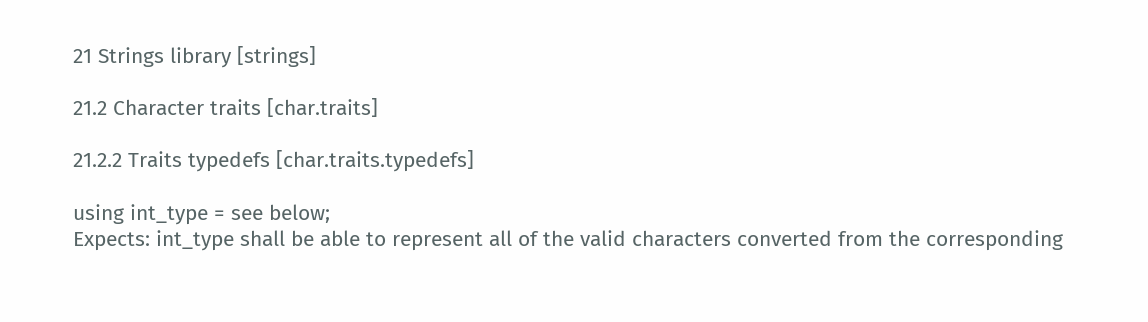21 Strings library [strings]

21.2 Character traits [char.traits]

21.2.2 Traits typedefs [char.traits.typedefs]

using int_type = see below;
Expects: int_type shall be able to represent all of the valid characters converted from the corresponding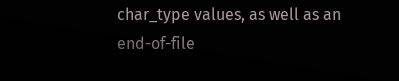char_type values, as well as an end-of-file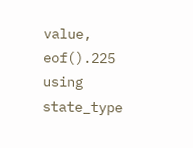value, eof().225
using state_type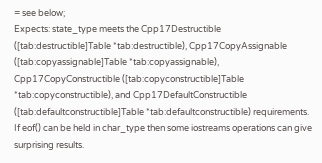= see below;
Expects: state_type meets the Cpp17Destructible ([tab:destructible]Table *tab:destructible), Cpp17CopyAssignable ([tab:copyassignable]Table *tab:copyassignable), Cpp17CopyConstructible ([tab:copyconstructible]Table *tab:copyconstructible), and Cpp17DefaultConstructible ([tab:defaultconstructible]Table *tab:defaultconstructible) requirements.
If eof() can be held in char_type then some iostreams operations can give surprising results.